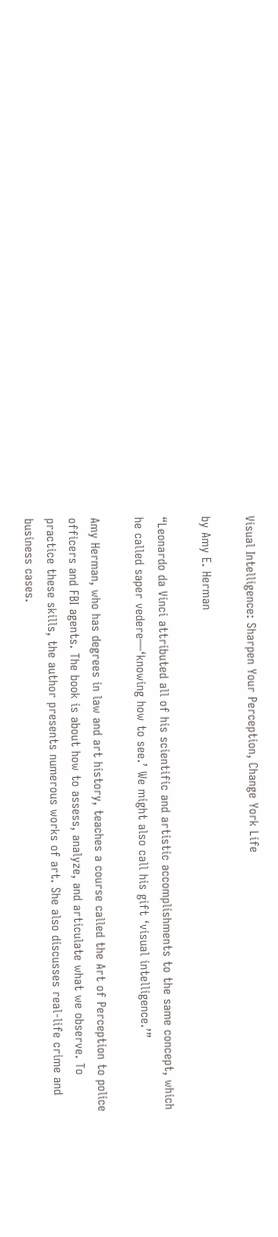Visual Intelligence: Sharpen Your Perception, Change York Life

by Amy E. Herman

“Leonardo da Vinci attributed all of his scientific and artistic accomplishments to the same concept, which he called saper vedere—‘knowing how to see.’ We might also call his gift ‘visual intelligence.’”

Amy Herman, who has degrees in law and art history, teaches a course called the Art of Perception to police officers and FBI agents. The book is about how to assess, analyze, and articulate what we observe. To practice these skills, the author presents numerous works of art. She also discusses real-life crime and business cases.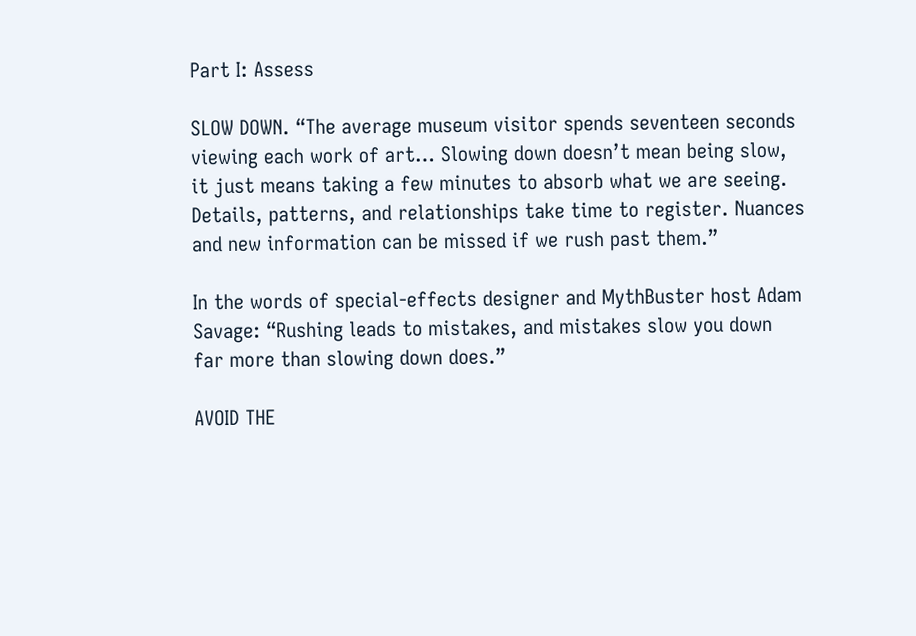Part I: Assess

SLOW DOWN. “The average museum visitor spends seventeen seconds viewing each work of art… Slowing down doesn’t mean being slow, it just means taking a few minutes to absorb what we are seeing. Details, patterns, and relationships take time to register. Nuances and new information can be missed if we rush past them.”

In the words of special-effects designer and MythBuster host Adam Savage: “Rushing leads to mistakes, and mistakes slow you down far more than slowing down does.”

AVOID THE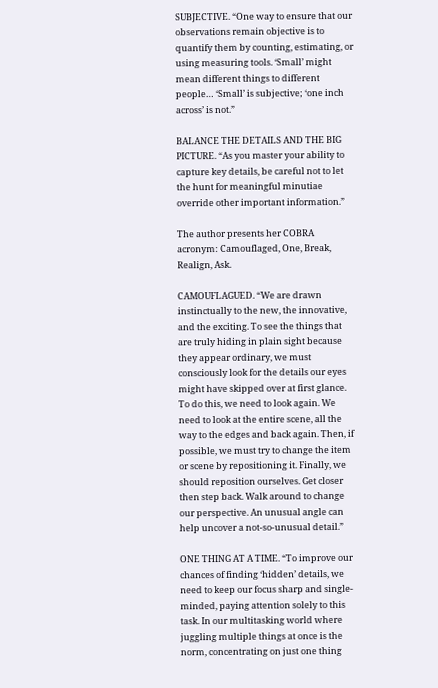SUBJECTIVE. “One way to ensure that our observations remain objective is to quantify them by counting, estimating, or using measuring tools. ‘Small’ might mean different things to different people… ‘Small’ is subjective; ‘one inch across’ is not.”

BALANCE THE DETAILS AND THE BIG PICTURE. “As you master your ability to capture key details, be careful not to let the hunt for meaningful minutiae override other important information.”

The author presents her COBRA acronym: Camouflaged, One, Break, Realign, Ask.

CAMOUFLAGUED. “We are drawn instinctually to the new, the innovative, and the exciting. To see the things that are truly hiding in plain sight because they appear ordinary, we must consciously look for the details our eyes might have skipped over at first glance. To do this, we need to look again. We need to look at the entire scene, all the way to the edges and back again. Then, if possible, we must try to change the item or scene by repositioning it. Finally, we should reposition ourselves. Get closer then step back. Walk around to change our perspective. An unusual angle can help uncover a not-so-unusual detail.”

ONE THING AT A TIME. “To improve our chances of finding ‘hidden’ details, we need to keep our focus sharp and single-minded, paying attention solely to this task. In our multitasking world where juggling multiple things at once is the norm, concentrating on just one thing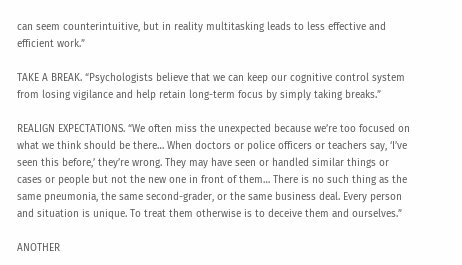can seem counterintuitive, but in reality multitasking leads to less effective and efficient work.”

TAKE A BREAK. “Psychologists believe that we can keep our cognitive control system from losing vigilance and help retain long-term focus by simply taking breaks.”

REALIGN EXPECTATIONS. “We often miss the unexpected because we’re too focused on what we think should be there… When doctors or police officers or teachers say, ‘I’ve seen this before,’ they’re wrong. They may have seen or handled similar things or cases or people but not the new one in front of them… There is no such thing as the same pneumonia, the same second-grader, or the same business deal. Every person and situation is unique. To treat them otherwise is to deceive them and ourselves.”

ANOTHER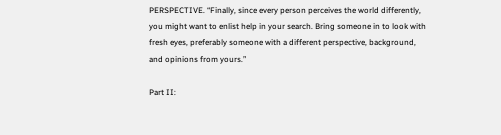PERSPECTIVE. “Finally, since every person perceives the world differently, you might want to enlist help in your search. Bring someone in to look with fresh eyes, preferably someone with a different perspective, background, and opinions from yours.”

Part II: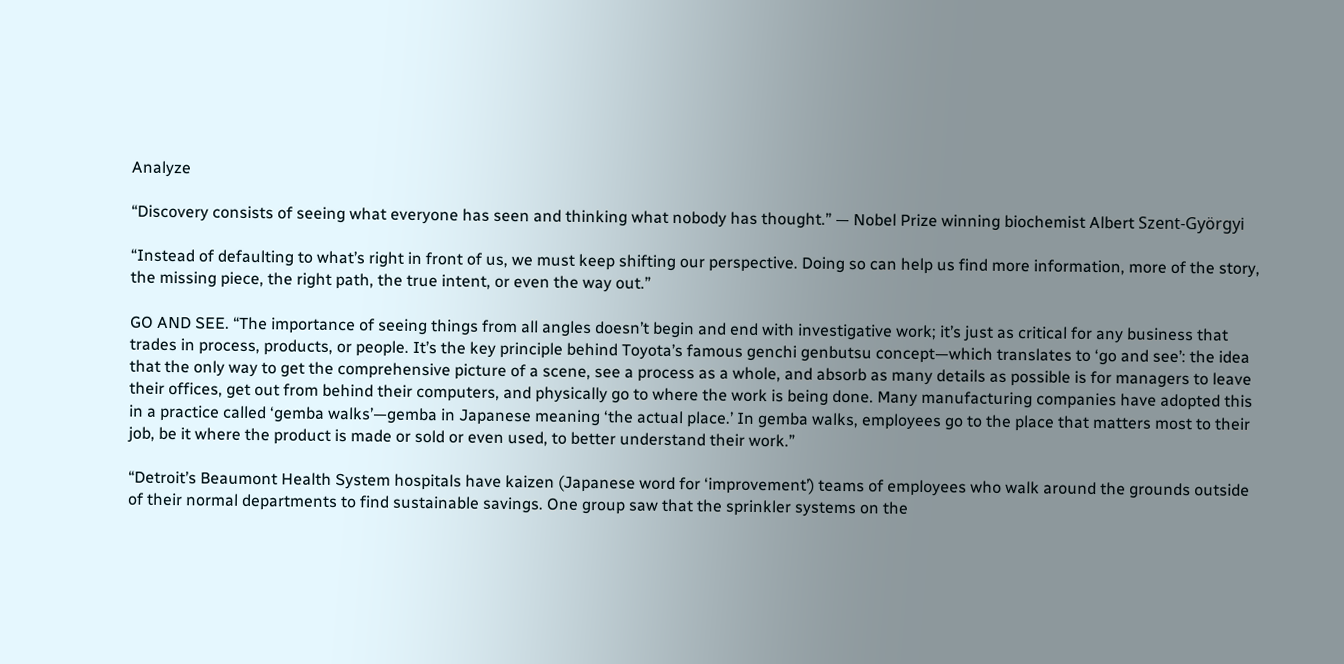Analyze

“Discovery consists of seeing what everyone has seen and thinking what nobody has thought.” — Nobel Prize winning biochemist Albert Szent-Györgyi

“Instead of defaulting to what’s right in front of us, we must keep shifting our perspective. Doing so can help us find more information, more of the story, the missing piece, the right path, the true intent, or even the way out.”

GO AND SEE. “The importance of seeing things from all angles doesn’t begin and end with investigative work; it’s just as critical for any business that trades in process, products, or people. It’s the key principle behind Toyota’s famous genchi genbutsu concept—which translates to ‘go and see’: the idea that the only way to get the comprehensive picture of a scene, see a process as a whole, and absorb as many details as possible is for managers to leave their offices, get out from behind their computers, and physically go to where the work is being done. Many manufacturing companies have adopted this in a practice called ‘gemba walks’—gemba in Japanese meaning ‘the actual place.’ In gemba walks, employees go to the place that matters most to their job, be it where the product is made or sold or even used, to better understand their work.”

“Detroit’s Beaumont Health System hospitals have kaizen (Japanese word for ‘improvement’) teams of employees who walk around the grounds outside of their normal departments to find sustainable savings. One group saw that the sprinkler systems on the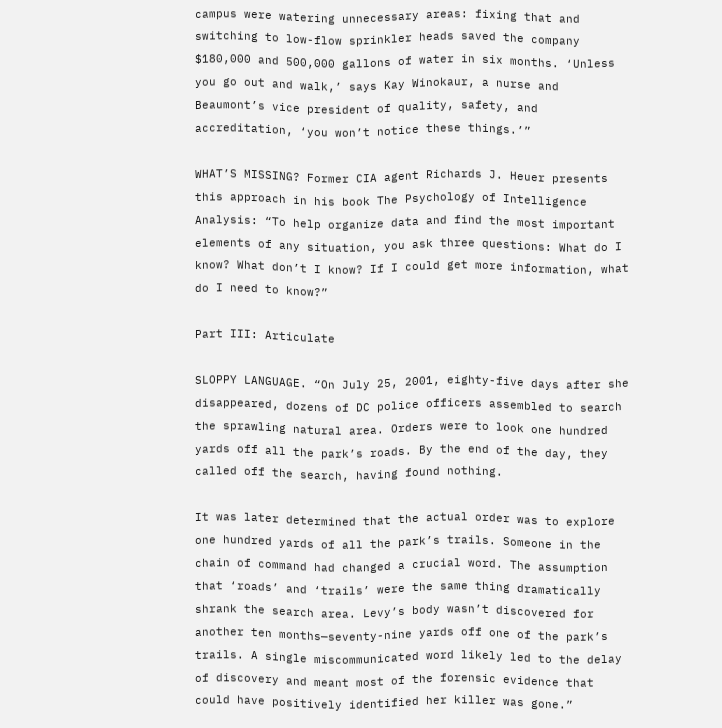campus were watering unnecessary areas: fixing that and switching to low-flow sprinkler heads saved the company $180,000 and 500,000 gallons of water in six months. ‘Unless you go out and walk,’ says Kay Winokaur, a nurse and Beaumont’s vice president of quality, safety, and accreditation, ‘you won’t notice these things.’”

WHAT’S MISSING? Former CIA agent Richards J. Heuer presents this approach in his book The Psychology of Intelligence Analysis: “To help organize data and find the most important elements of any situation, you ask three questions: What do I know? What don’t I know? If I could get more information, what do I need to know?”

Part III: Articulate

SLOPPY LANGUAGE. “On July 25, 2001, eighty-five days after she disappeared, dozens of DC police officers assembled to search the sprawling natural area. Orders were to look one hundred yards off all the park’s roads. By the end of the day, they called off the search, having found nothing.

It was later determined that the actual order was to explore one hundred yards of all the park’s trails. Someone in the chain of command had changed a crucial word. The assumption that ‘roads’ and ‘trails’ were the same thing dramatically shrank the search area. Levy’s body wasn’t discovered for another ten months—seventy-nine yards off one of the park’s trails. A single miscommunicated word likely led to the delay of discovery and meant most of the forensic evidence that could have positively identified her killer was gone.”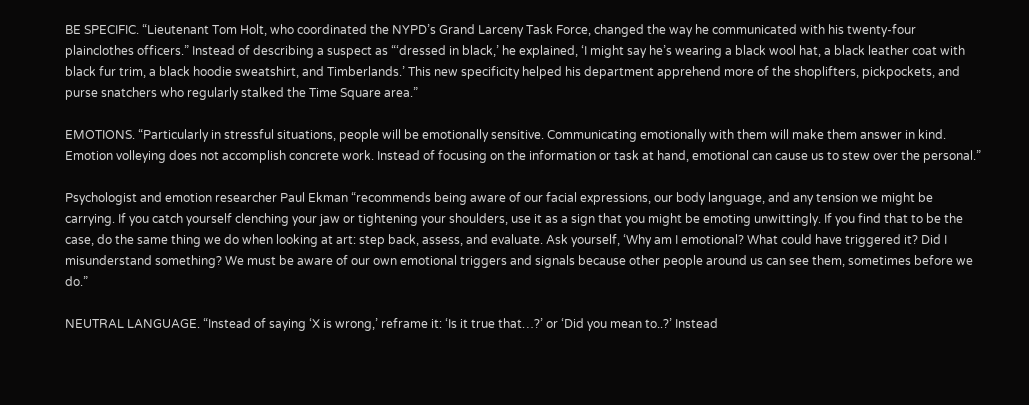BE SPECIFIC. “Lieutenant Tom Holt, who coordinated the NYPD’s Grand Larceny Task Force, changed the way he communicated with his twenty-four plainclothes officers.” Instead of describing a suspect as “‘dressed in black,’ he explained, ‘I might say he’s wearing a black wool hat, a black leather coat with black fur trim, a black hoodie sweatshirt, and Timberlands.’ This new specificity helped his department apprehend more of the shoplifters, pickpockets, and purse snatchers who regularly stalked the Time Square area.”

EMOTIONS. “Particularly in stressful situations, people will be emotionally sensitive. Communicating emotionally with them will make them answer in kind. Emotion volleying does not accomplish concrete work. Instead of focusing on the information or task at hand, emotional can cause us to stew over the personal.”

Psychologist and emotion researcher Paul Ekman “recommends being aware of our facial expressions, our body language, and any tension we might be carrying. If you catch yourself clenching your jaw or tightening your shoulders, use it as a sign that you might be emoting unwittingly. If you find that to be the case, do the same thing we do when looking at art: step back, assess, and evaluate. Ask yourself, ‘Why am I emotional? What could have triggered it? Did I misunderstand something? We must be aware of our own emotional triggers and signals because other people around us can see them, sometimes before we do.”

NEUTRAL LANGUAGE. “Instead of saying ‘X is wrong,’ reframe it: ‘Is it true that…?’ or ‘Did you mean to..?’ Instead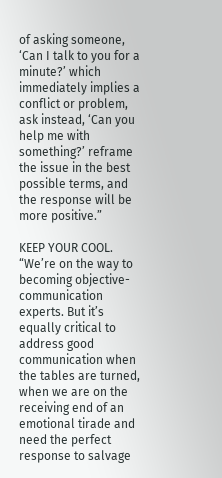of asking someone, ‘Can I talk to you for a minute?’ which immediately implies a conflict or problem, ask instead, ‘Can you help me with something?’ reframe the issue in the best possible terms, and the response will be more positive.”

KEEP YOUR COOL. “We’re on the way to becoming objective-communication experts. But it’s equally critical to address good communication when the tables are turned, when we are on the receiving end of an emotional tirade and need the perfect response to salvage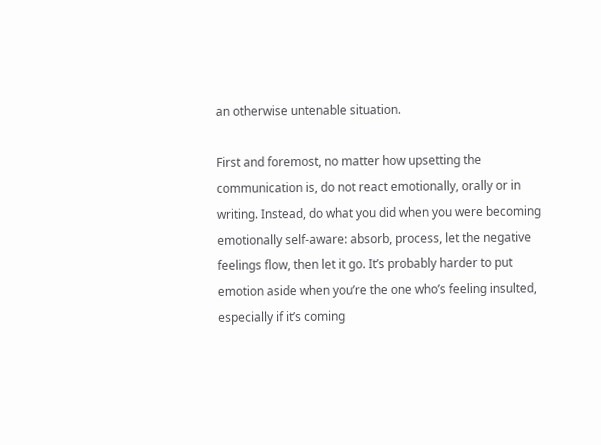an otherwise untenable situation.

First and foremost, no matter how upsetting the communication is, do not react emotionally, orally or in writing. Instead, do what you did when you were becoming emotionally self-aware: absorb, process, let the negative feelings flow, then let it go. It’s probably harder to put emotion aside when you’re the one who’s feeling insulted, especially if it’s coming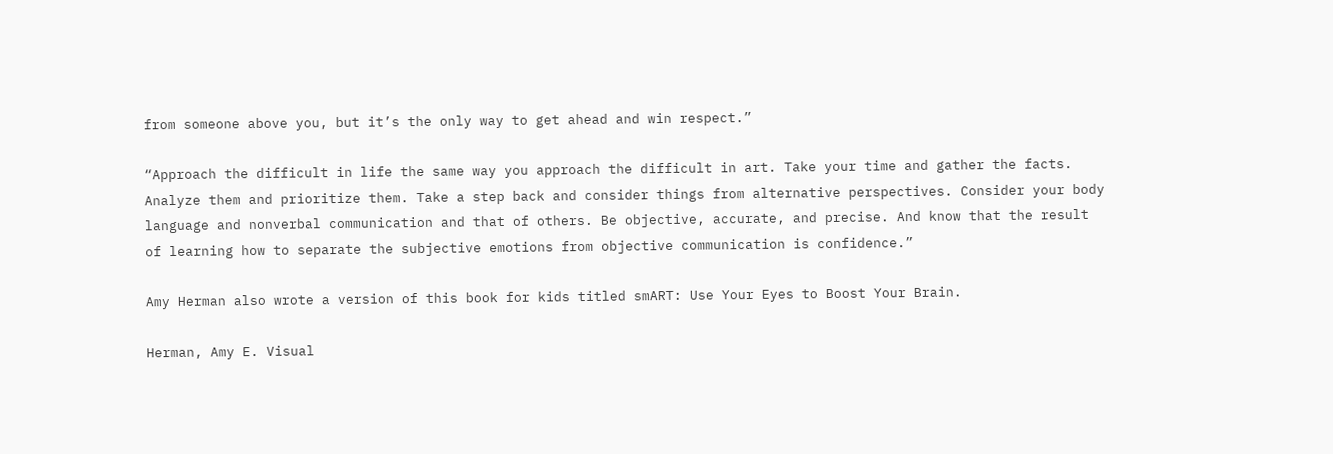from someone above you, but it’s the only way to get ahead and win respect.”

“Approach the difficult in life the same way you approach the difficult in art. Take your time and gather the facts. Analyze them and prioritize them. Take a step back and consider things from alternative perspectives. Consider your body language and nonverbal communication and that of others. Be objective, accurate, and precise. And know that the result of learning how to separate the subjective emotions from objective communication is confidence.”

Amy Herman also wrote a version of this book for kids titled smART: Use Your Eyes to Boost Your Brain.

Herman, Amy E. Visual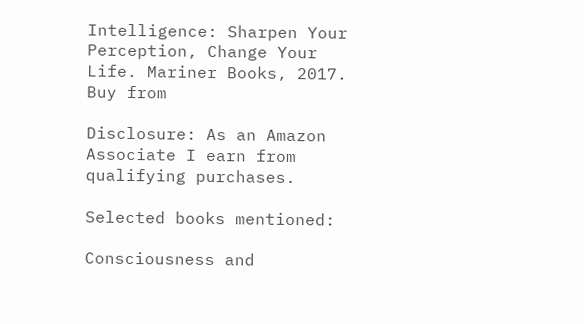Intelligence: Sharpen Your Perception, Change Your Life. Mariner Books, 2017. Buy from

Disclosure: As an Amazon Associate I earn from qualifying purchases.

Selected books mentioned:

Consciousness and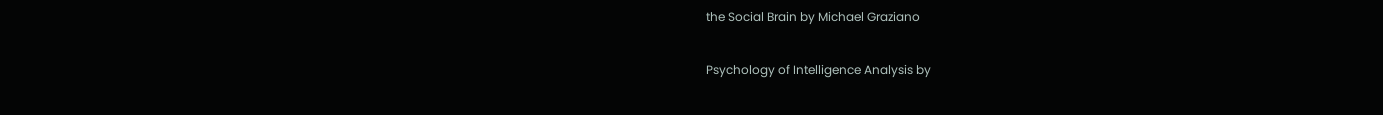the Social Brain by Michael Graziano

Psychology of Intelligence Analysis by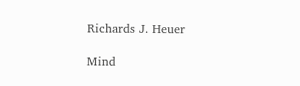Richards J. Heuer

Mind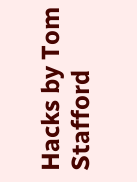Hacks by Tom Stafford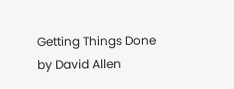Getting Things Done by David Allen